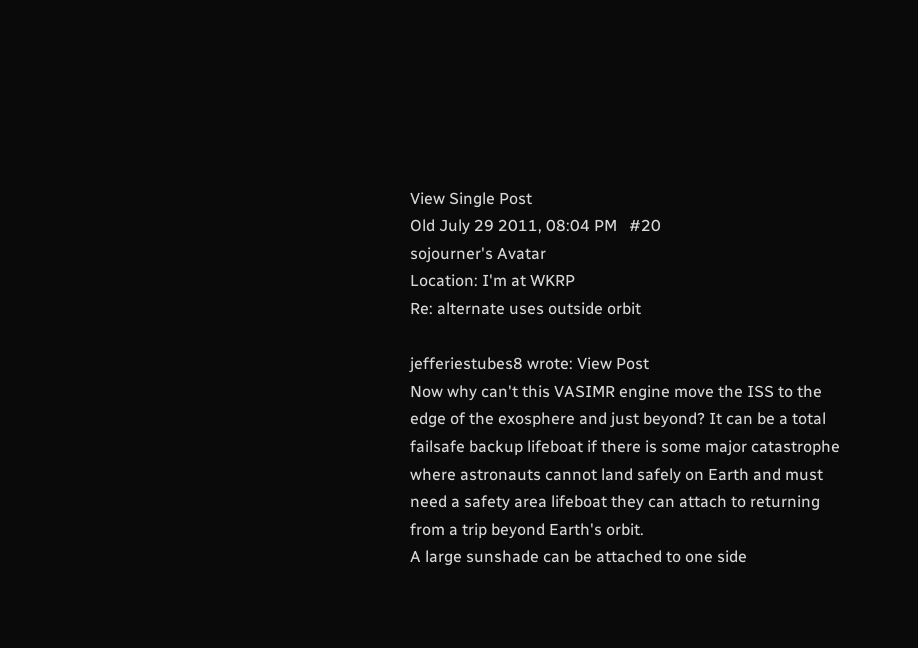View Single Post
Old July 29 2011, 08:04 PM   #20
sojourner's Avatar
Location: I'm at WKRP
Re: alternate uses outside orbit

jefferiestubes8 wrote: View Post
Now why can't this VASIMR engine move the ISS to the edge of the exosphere and just beyond? It can be a total failsafe backup lifeboat if there is some major catastrophe where astronauts cannot land safely on Earth and must need a safety area lifeboat they can attach to returning from a trip beyond Earth's orbit.
A large sunshade can be attached to one side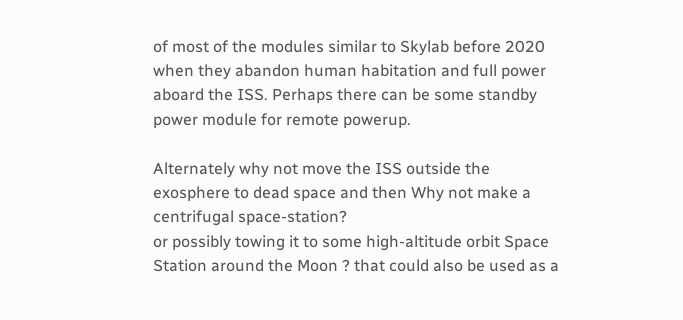of most of the modules similar to Skylab before 2020 when they abandon human habitation and full power aboard the ISS. Perhaps there can be some standby power module for remote powerup.

Alternately why not move the ISS outside the exosphere to dead space and then Why not make a centrifugal space-station?
or possibly towing it to some high-altitude orbit Space Station around the Moon ? that could also be used as a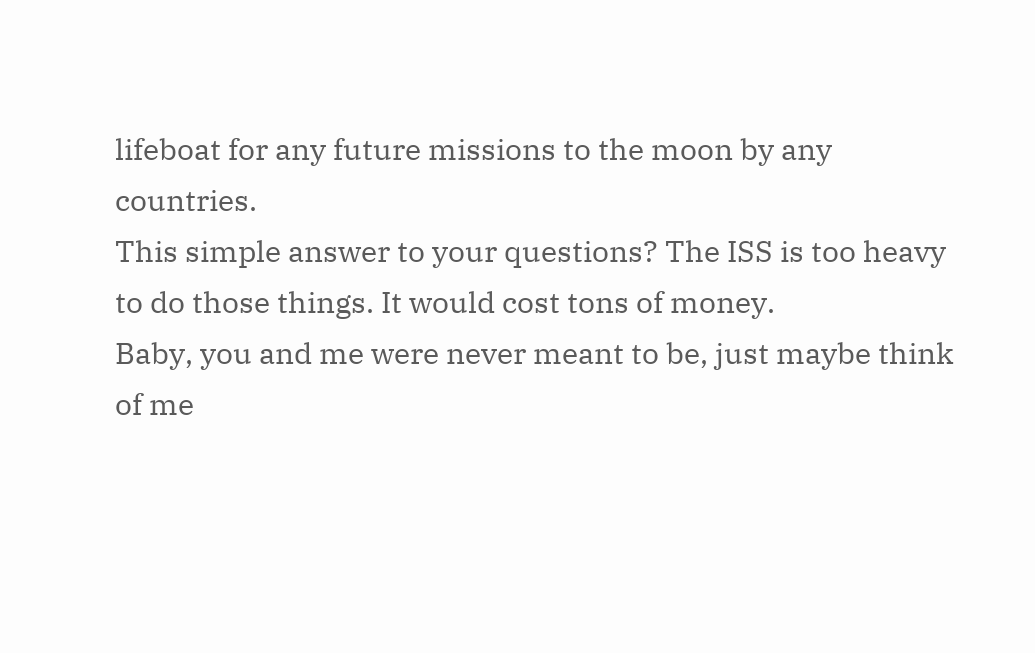lifeboat for any future missions to the moon by any countries.
This simple answer to your questions? The ISS is too heavy to do those things. It would cost tons of money.
Baby, you and me were never meant to be, just maybe think of me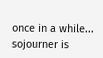once in a while...
sojourner is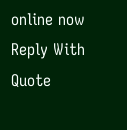online now   Reply With Quote